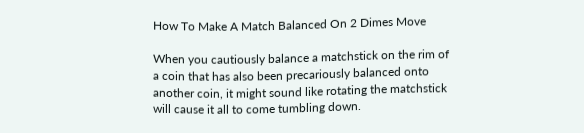How To Make A Match Balanced On 2 Dimes Move

When you cautiously balance a matchstick on the rim of a coin that has also been precariously balanced onto another coin, it might sound like rotating the matchstick will cause it all to come tumbling down.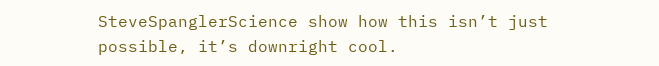SteveSpanglerScience show how this isn’t just possible, it’s downright cool.